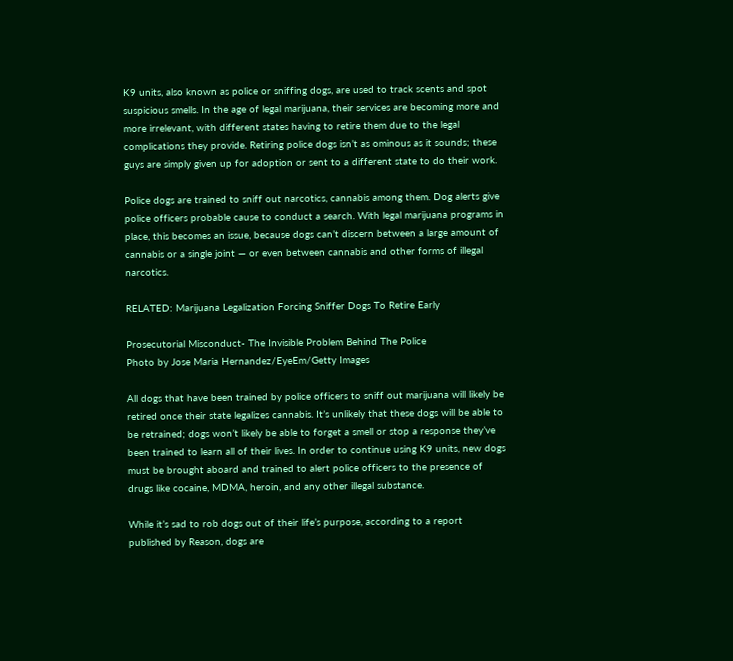K9 units, also known as police or sniffing dogs, are used to track scents and spot suspicious smells. In the age of legal marijuana, their services are becoming more and more irrelevant, with different states having to retire them due to the legal complications they provide. Retiring police dogs isn’t as ominous as it sounds; these guys are simply given up for adoption or sent to a different state to do their work.

Police dogs are trained to sniff out narcotics, cannabis among them. Dog alerts give police officers probable cause to conduct a search. With legal marijuana programs in place, this becomes an issue, because dogs can’t discern between a large amount of cannabis or a single joint — or even between cannabis and other forms of illegal narcotics.

RELATED: Marijuana Legalization Forcing Sniffer Dogs To Retire Early

Prosecutorial Misconduct- The Invisible Problem Behind The Police
Photo by Jose Maria Hernandez/EyeEm/Getty Images

All dogs that have been trained by police officers to sniff out marijuana will likely be retired once their state legalizes cannabis. It’s unlikely that these dogs will be able to be retrained; dogs won’t likely be able to forget a smell or stop a response they’ve been trained to learn all of their lives. In order to continue using K9 units, new dogs must be brought aboard and trained to alert police officers to the presence of drugs like cocaine, MDMA, heroin, and any other illegal substance.

While it’s sad to rob dogs out of their life’s purpose, according to a report published by Reason, dogs are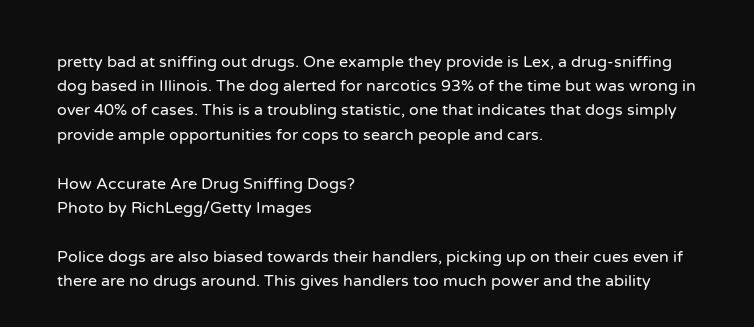pretty bad at sniffing out drugs. One example they provide is Lex, a drug-sniffing dog based in Illinois. The dog alerted for narcotics 93% of the time but was wrong in over 40% of cases. This is a troubling statistic, one that indicates that dogs simply provide ample opportunities for cops to search people and cars.

How Accurate Are Drug Sniffing Dogs?
Photo by RichLegg/Getty Images

Police dogs are also biased towards their handlers, picking up on their cues even if there are no drugs around. This gives handlers too much power and the ability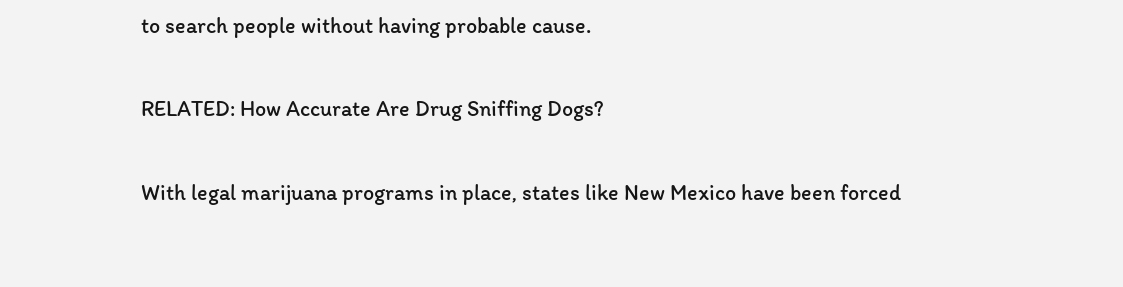to search people without having probable cause.

RELATED: How Accurate Are Drug Sniffing Dogs?

With legal marijuana programs in place, states like New Mexico have been forced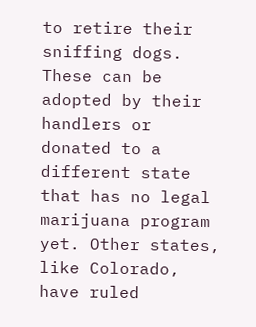to retire their sniffing dogs. These can be adopted by their handlers or donated to a different state that has no legal marijuana program yet. Other states, like Colorado, have ruled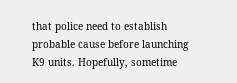that police need to establish probable cause before launching K9 units. Hopefully, sometime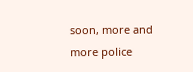soon, more and more police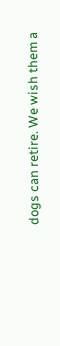dogs can retire. We wish them a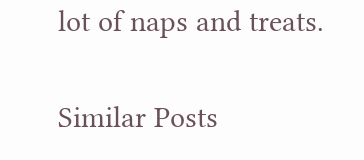lot of naps and treats.

Similar Posts